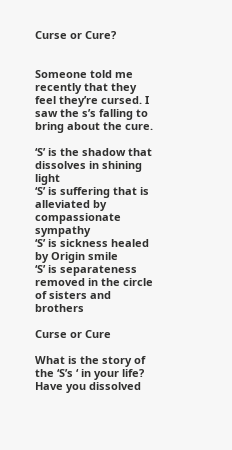Curse or Cure?


Someone told me recently that they feel they’re cursed. I saw the s’s falling to bring about the cure.

‘S’ is the shadow that dissolves in shining light
‘S’ is suffering that is alleviated by compassionate sympathy
‘S’ is sickness healed by Origin smile
‘S’ is separateness removed in the circle of sisters and brothers

Curse or Cure

What is the story of the ‘S’s ‘ in your life? Have you dissolved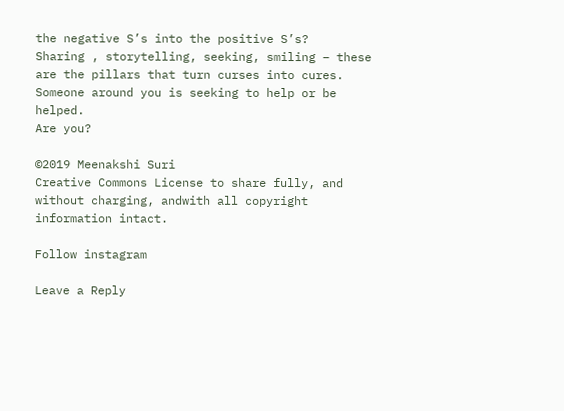the negative S’s into the positive S’s?
Sharing , storytelling, seeking, smiling – these are the pillars that turn curses into cures.
Someone around you is seeking to help or be helped.
Are you?

©2019 Meenakshi Suri
Creative Commons License to share fully, and without charging, andwith all copyright information intact.

Follow instagram

Leave a Reply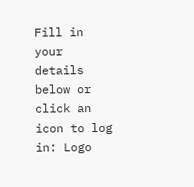Fill in your details below or click an icon to log in: Logo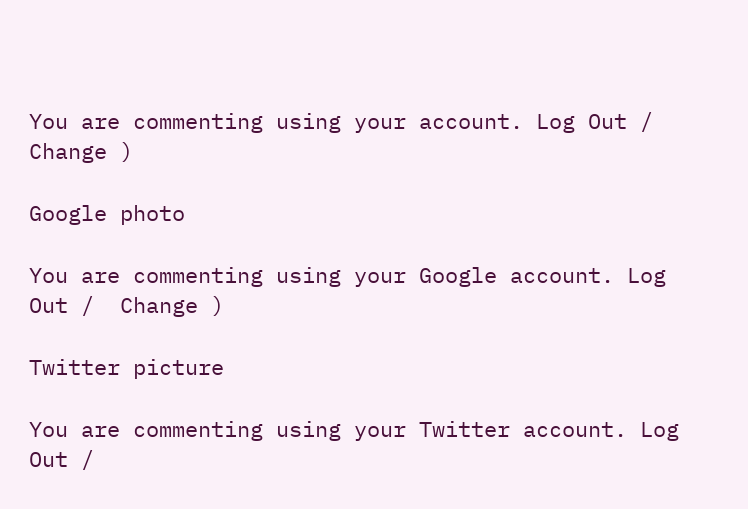You are commenting using your account. Log Out /  Change )

Google photo

You are commenting using your Google account. Log Out /  Change )

Twitter picture

You are commenting using your Twitter account. Log Out /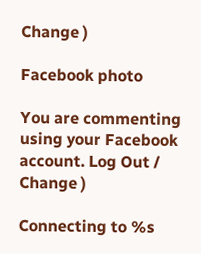Change )

Facebook photo

You are commenting using your Facebook account. Log Out /  Change )

Connecting to %s